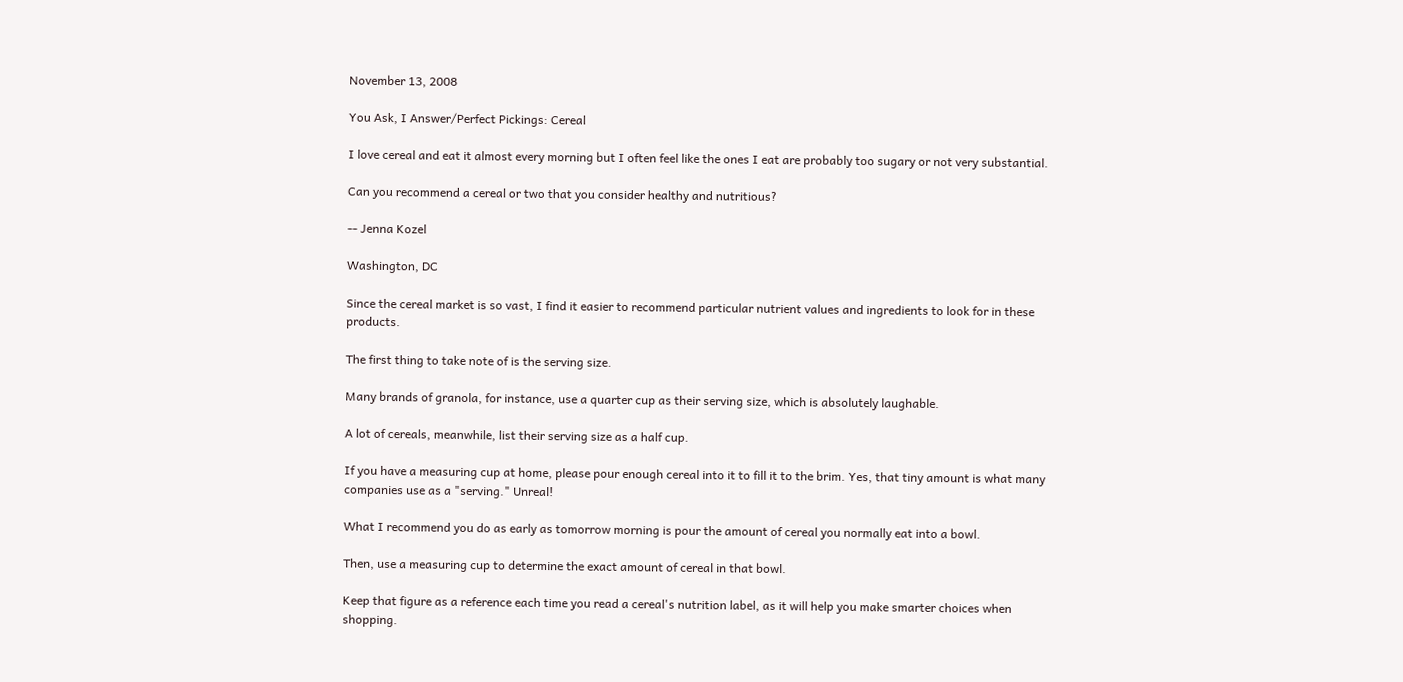November 13, 2008

You Ask, I Answer/Perfect Pickings: Cereal

I love cereal and eat it almost every morning but I often feel like the ones I eat are probably too sugary or not very substantial.

Can you recommend a cereal or two that you consider healthy and nutritious?

-- Jenna Kozel

Washington, DC

Since the cereal market is so vast, I find it easier to recommend particular nutrient values and ingredients to look for in these products.

The first thing to take note of is the serving size.

Many brands of granola, for instance, use a quarter cup as their serving size, which is absolutely laughable.

A lot of cereals, meanwhile, list their serving size as a half cup.

If you have a measuring cup at home, please pour enough cereal into it to fill it to the brim. Yes, that tiny amount is what many companies use as a "serving." Unreal!

What I recommend you do as early as tomorrow morning is pour the amount of cereal you normally eat into a bowl.

Then, use a measuring cup to determine the exact amount of cereal in that bowl.

Keep that figure as a reference each time you read a cereal's nutrition label, as it will help you make smarter choices when shopping.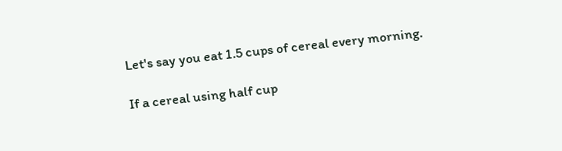Let's say you eat 1.5 cups of cereal every morning.

If a cereal using half cup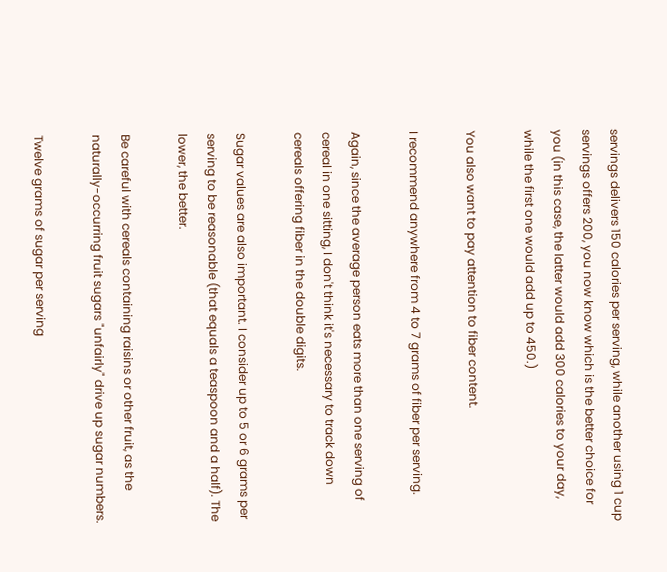servings delivers 150 calories per serving, while another using 1 cup servings offers 200, you now know which is the better choice for you (in this case, the latter would add 300 calories to your day, while the first one would add up to 450.)

You also want to pay attention to fiber content.

I recommend anywhere from 4 to 7 grams of fiber per serving.

Again, since the average person eats more than one serving of cereal in one sitting, I don't think it's necessary to track down cereals offering fiber in the double digits.

Sugar values are also important. I consider up to 5 or 6 grams per serving to be reasonable (that equals a teaspoon and a half). The lower, the better.

Be careful with cereals containing raisins or other fruit, as the naturally-occurring fruit sugars "unfairly" drive up sugar numbers.

Twelve grams of sugar per serving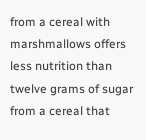from a cereal with marshmallows offers less nutrition than twelve grams of sugar from a cereal that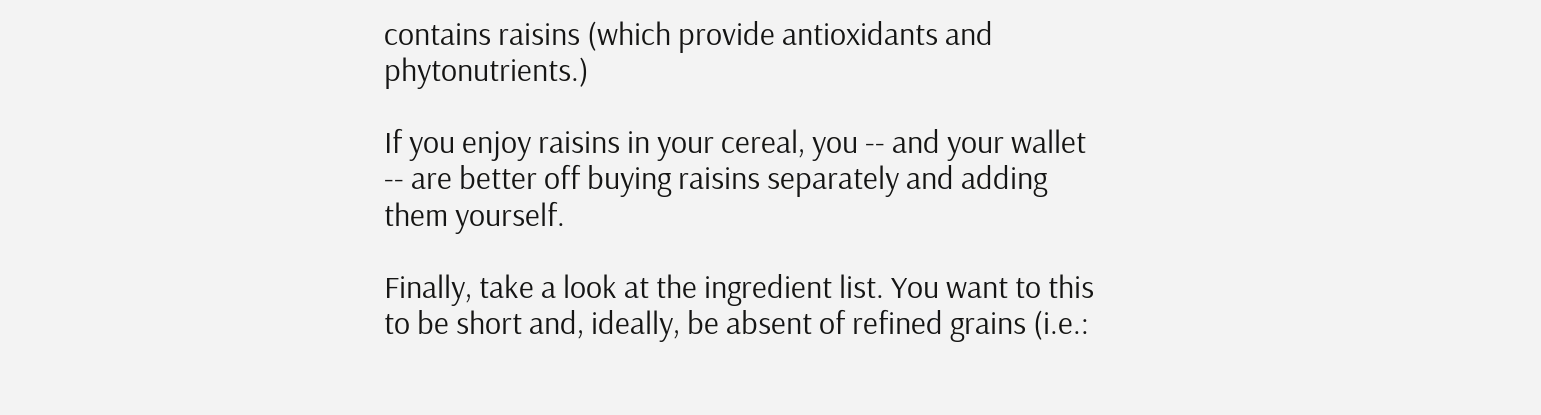contains raisins (which provide antioxidants and phytonutrients.)

If you enjoy raisins in your cereal, you -- and your wallet -- are better off buying raisins separately and adding them yourself.

Finally, take a look at the ingredient list. You want to this to be short and, ideally, be absent of refined grains (i.e.: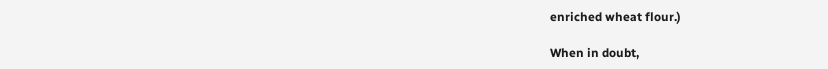enriched wheat flour.)

When in doubt,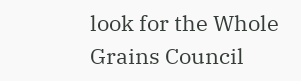look for the Whole Grains Council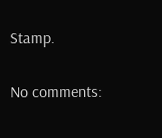Stamp.

No comments: